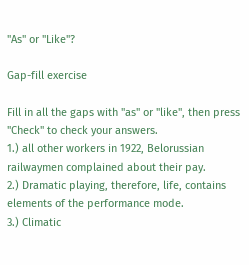"As" or "Like"?

Gap-fill exercise

Fill in all the gaps with "as" or "like", then press "Check" to check your answers.
1.) all other workers in 1922, Belorussian railwaymen complained about their pay.
2.) Dramatic playing, therefore, life, contains elements of the performance mode.
3.) Climatic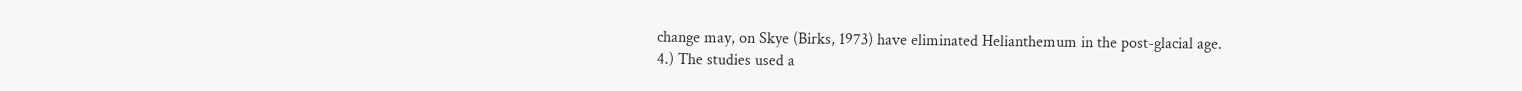change may, on Skye (Birks, 1973) have eliminated Helianthemum in the post-glacial age.
4.) The studies used a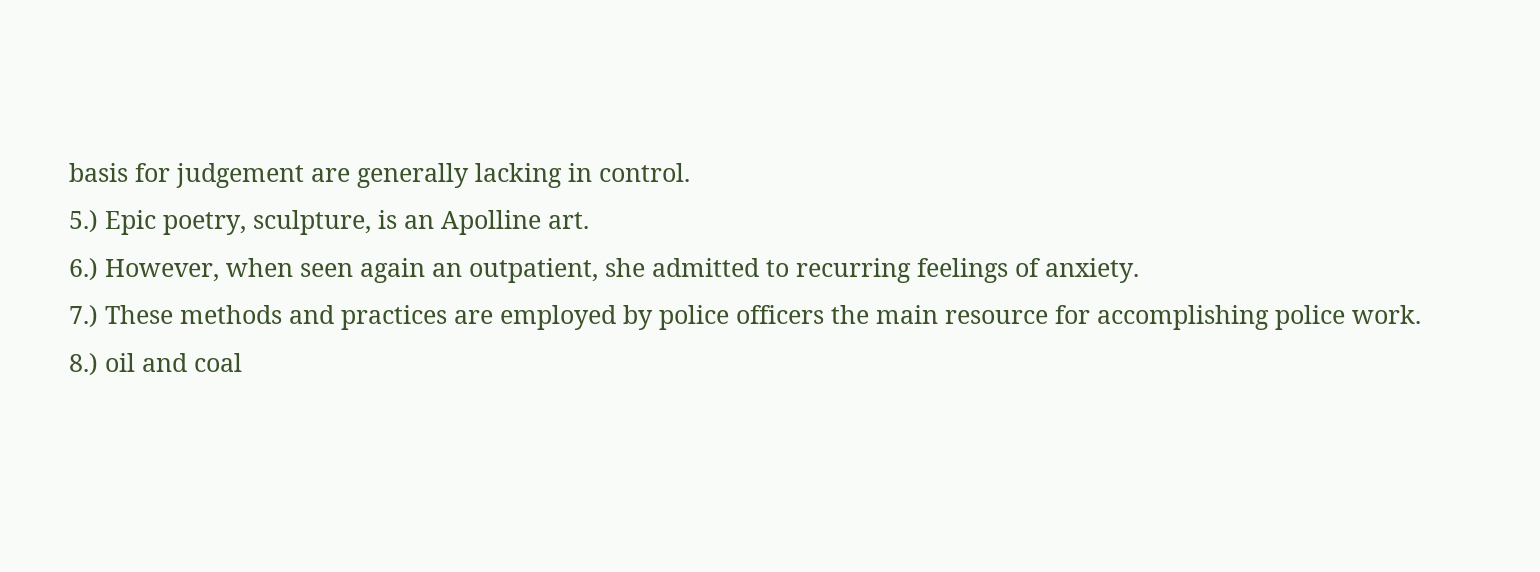basis for judgement are generally lacking in control.
5.) Epic poetry, sculpture, is an Apolline art.
6.) However, when seen again an outpatient, she admitted to recurring feelings of anxiety.
7.) These methods and practices are employed by police officers the main resource for accomplishing police work.
8.) oil and coal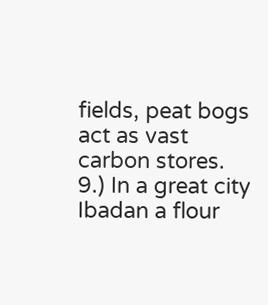fields, peat bogs act as vast carbon stores.
9.) In a great city Ibadan a flour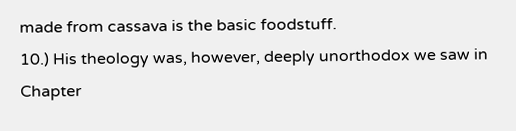made from cassava is the basic foodstuff.
10.) His theology was, however, deeply unorthodox we saw in Chapter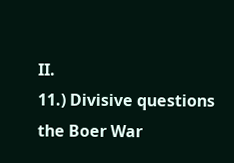II.
11.) Divisive questions the Boer War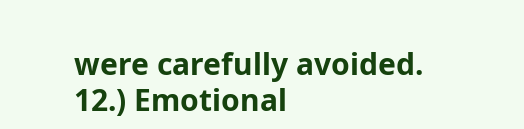were carefully avoided.
12.) Emotional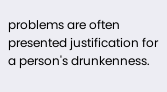problems are often presented justification for a person's drunkenness.